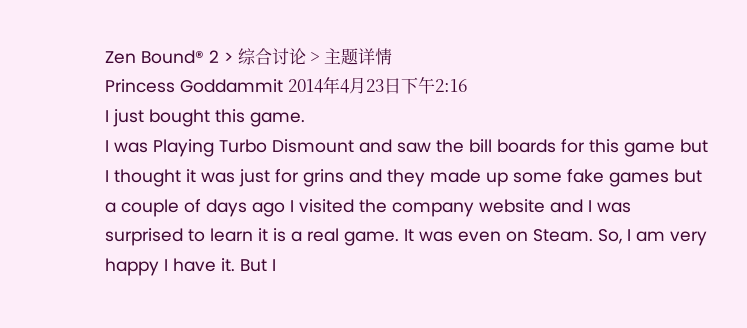Zen Bound® 2 > 综合讨论 > 主题详情
Princess Goddammit 2014年4月23日下午2:16
I just bought this game.
I was Playing Turbo Dismount and saw the bill boards for this game but I thought it was just for grins and they made up some fake games but a couple of days ago I visited the company website and I was surprised to learn it is a real game. It was even on Steam. So, I am very happy I have it. But I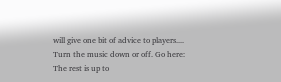will give one bit of advice to players....
Turn the music down or off. Go here:
The rest is up to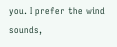you. I prefer the wind sounds,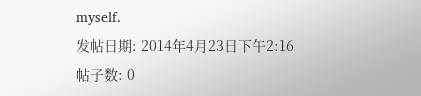myself.
发帖日期: 2014年4月23日下午2:16
帖子数: 0